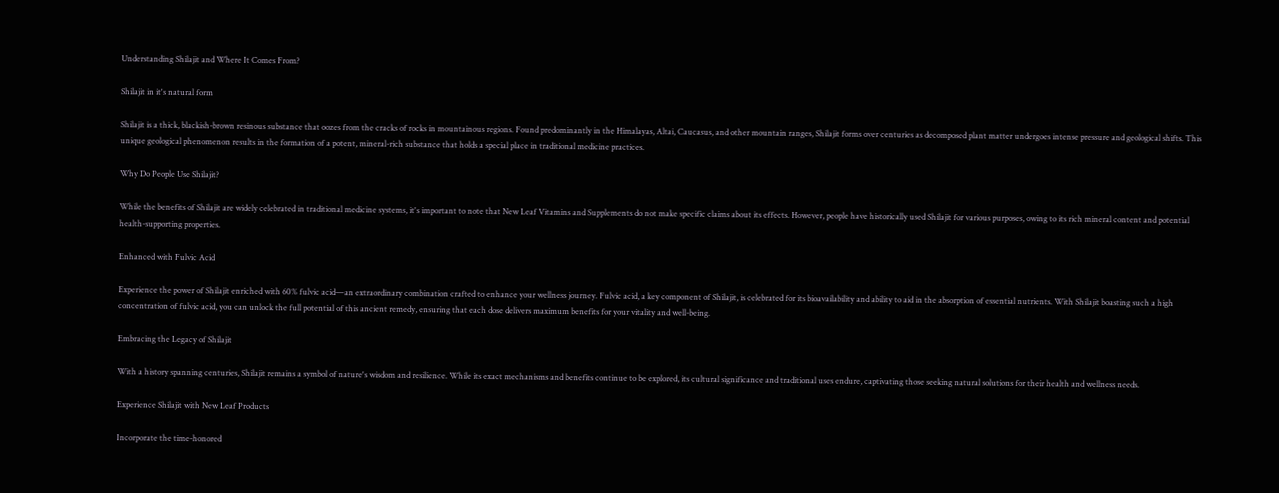Understanding Shilajit and Where It Comes From?

Shilajit in it's natural form

Shilajit is a thick, blackish-brown resinous substance that oozes from the cracks of rocks in mountainous regions. Found predominantly in the Himalayas, Altai, Caucasus, and other mountain ranges, Shilajit forms over centuries as decomposed plant matter undergoes intense pressure and geological shifts. This unique geological phenomenon results in the formation of a potent, mineral-rich substance that holds a special place in traditional medicine practices.

Why Do People Use Shilajit?

While the benefits of Shilajit are widely celebrated in traditional medicine systems, it's important to note that New Leaf Vitamins and Supplements do not make specific claims about its effects. However, people have historically used Shilajit for various purposes, owing to its rich mineral content and potential health-supporting properties.

Enhanced with Fulvic Acid

Experience the power of Shilajit enriched with 60% fulvic acid—an extraordinary combination crafted to enhance your wellness journey. Fulvic acid, a key component of Shilajit, is celebrated for its bioavailability and ability to aid in the absorption of essential nutrients. With Shilajit boasting such a high concentration of fulvic acid, you can unlock the full potential of this ancient remedy, ensuring that each dose delivers maximum benefits for your vitality and well-being.

Embracing the Legacy of Shilajit

With a history spanning centuries, Shilajit remains a symbol of nature's wisdom and resilience. While its exact mechanisms and benefits continue to be explored, its cultural significance and traditional uses endure, captivating those seeking natural solutions for their health and wellness needs.

Experience Shilajit with New Leaf Products

Incorporate the time-honored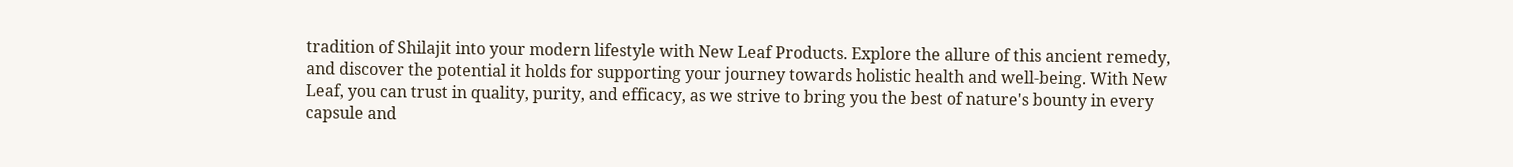tradition of Shilajit into your modern lifestyle with New Leaf Products. Explore the allure of this ancient remedy, and discover the potential it holds for supporting your journey towards holistic health and well-being. With New Leaf, you can trust in quality, purity, and efficacy, as we strive to bring you the best of nature's bounty in every capsule and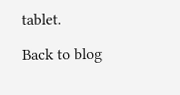tablet.

Back to blog